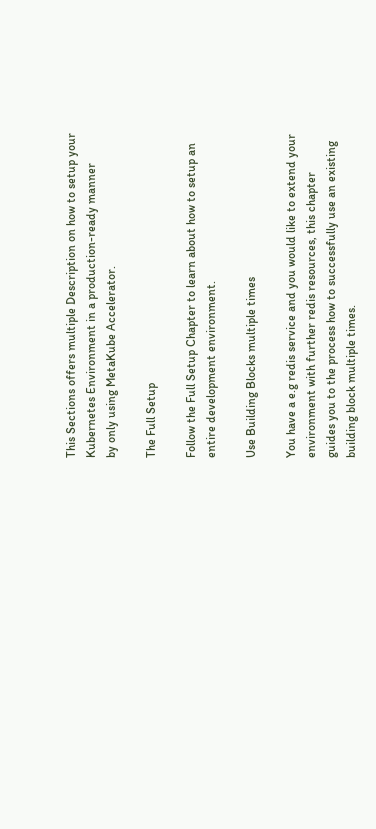This Sections offers multiple Description on how to setup your Kubernetes Environment in a production-ready manner
by only using MetaKube Accelerator.

The Full Setup

Follow the Full Setup Chapter to learn about how to setup an entire development environment.

Use Building Blocks multiple times

You have a e.g redis service and you would like to extend your environment with further redis resources, this chapter
guides you to the process how to successfully use an existing building block multiple times.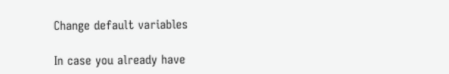Change default variables

In case you already have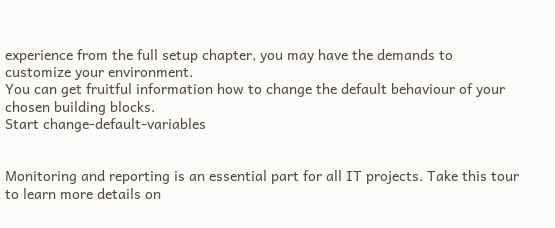experience from the full setup chapter, you may have the demands to customize your environment.
You can get fruitful information how to change the default behaviour of your chosen building blocks.
Start change-default-variables


Monitoring and reporting is an essential part for all IT projects. Take this tour to learn more details on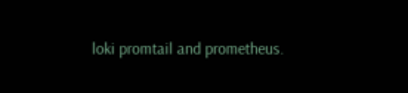loki promtail and prometheus.